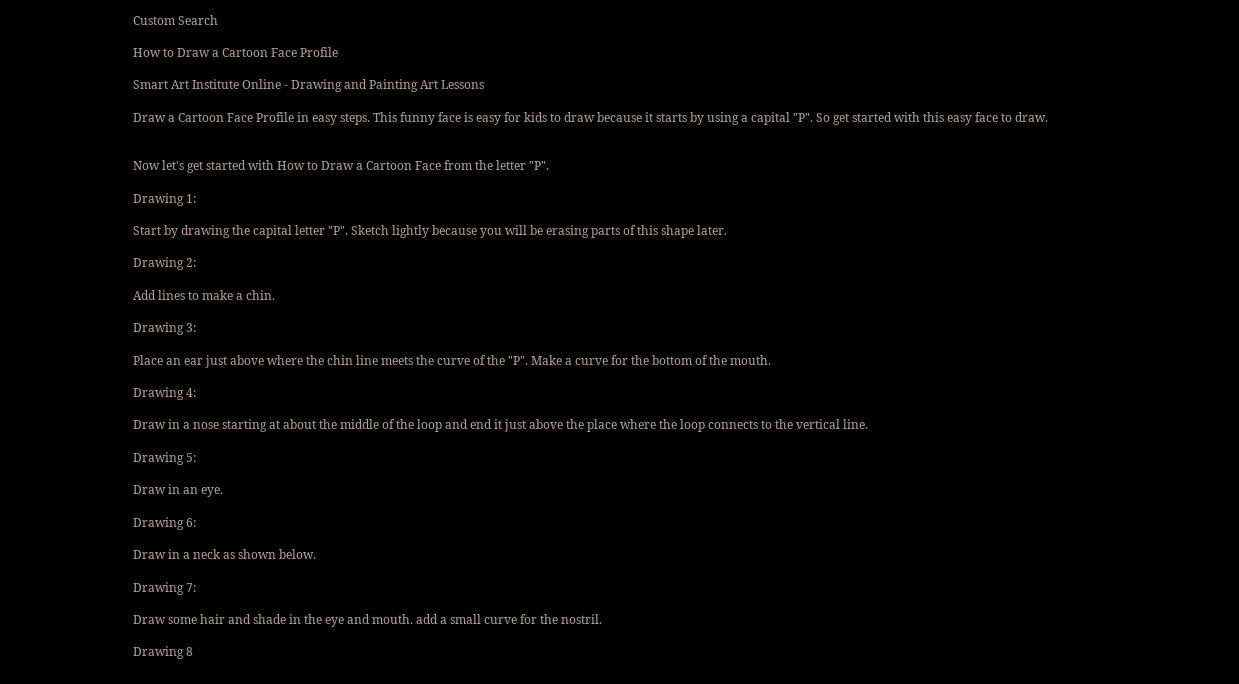Custom Search

How to Draw a Cartoon Face Profile

Smart Art Institute Online - Drawing and Painting Art Lessons

Draw a Cartoon Face Profile in easy steps. This funny face is easy for kids to draw because it starts by using a capital "P". So get started with this easy face to draw.


Now let's get started with How to Draw a Cartoon Face from the letter "P".

Drawing 1:

Start by drawing the capital letter "P". Sketch lightly because you will be erasing parts of this shape later.

Drawing 2:

Add lines to make a chin.

Drawing 3:

Place an ear just above where the chin line meets the curve of the "P". Make a curve for the bottom of the mouth.

Drawing 4:

Draw in a nose starting at about the middle of the loop and end it just above the place where the loop connects to the vertical line.

Drawing 5:

Draw in an eye.

Drawing 6:

Draw in a neck as shown below.

Drawing 7:

Draw some hair and shade in the eye and mouth. add a small curve for the nostril.

Drawing 8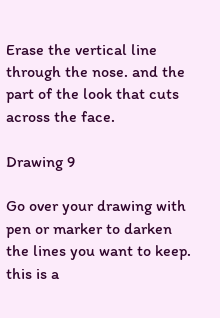Erase the vertical line through the nose. and the part of the look that cuts across the face.

Drawing 9

Go over your drawing with pen or marker to darken the lines you want to keep. this is a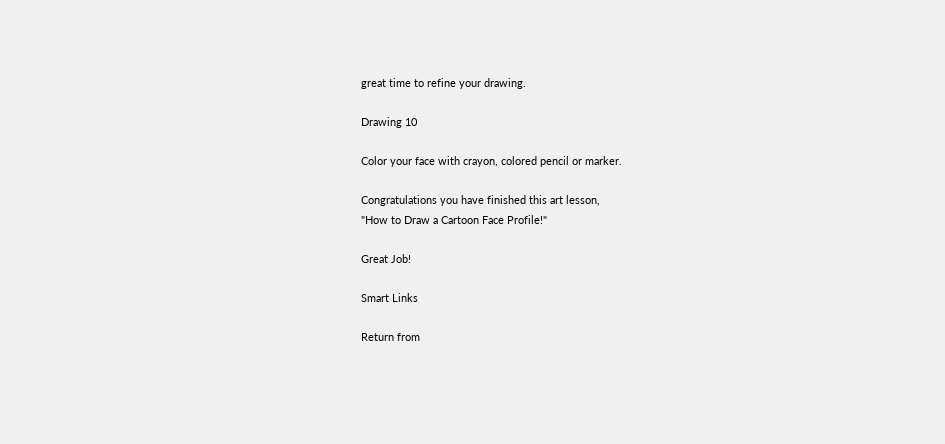great time to refine your drawing.

Drawing 10

Color your face with crayon, colored pencil or marker.

Congratulations you have finished this art lesson,
"How to Draw a Cartoon Face Profile!"

Great Job!

Smart Links

Return from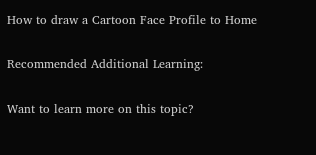How to draw a Cartoon Face Profile to Home

Recommended Additional Learning:

Want to learn more on this topic?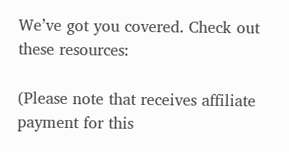We’ve got you covered. Check out these resources:

(Please note that receives affiliate payment for this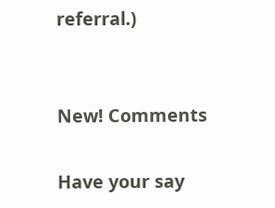referral.)


New! Comments

Have your say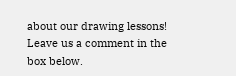about our drawing lessons! Leave us a comment in the box below.